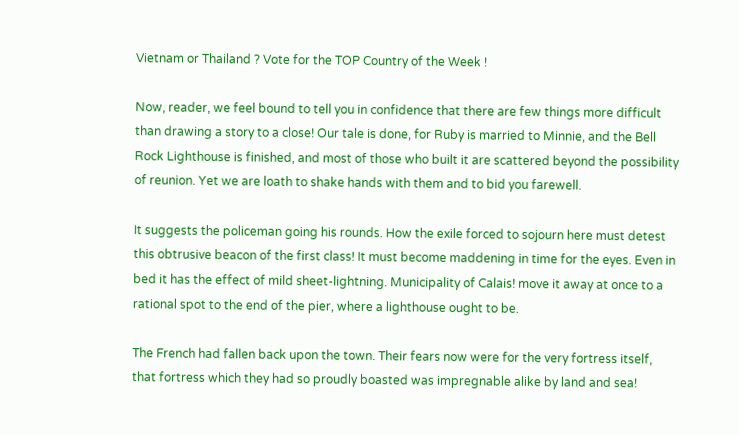Vietnam or Thailand ? Vote for the TOP Country of the Week !

Now, reader, we feel bound to tell you in confidence that there are few things more difficult than drawing a story to a close! Our tale is done, for Ruby is married to Minnie, and the Bell Rock Lighthouse is finished, and most of those who built it are scattered beyond the possibility of reunion. Yet we are loath to shake hands with them and to bid you farewell.

It suggests the policeman going his rounds. How the exile forced to sojourn here must detest this obtrusive beacon of the first class! It must become maddening in time for the eyes. Even in bed it has the effect of mild sheet-lightning. Municipality of Calais! move it away at once to a rational spot to the end of the pier, where a lighthouse ought to be.

The French had fallen back upon the town. Their fears now were for the very fortress itself, that fortress which they had so proudly boasted was impregnable alike by land and sea!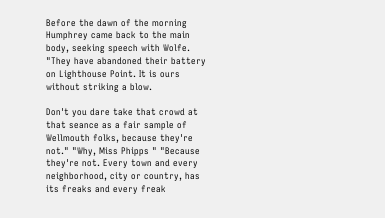Before the dawn of the morning Humphrey came back to the main body, seeking speech with Wolfe. "They have abandoned their battery on Lighthouse Point. It is ours without striking a blow.

Don't you dare take that crowd at that seance as a fair sample of Wellmouth folks, because they're not." "Why, Miss Phipps " "Because they're not. Every town and every neighborhood, city or country, has its freaks and every freak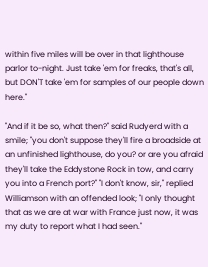within five miles will be over in that lighthouse parlor to-night. Just take 'em for freaks, that's all, but DON'T take 'em for samples of our people down here."

"And if it be so, what then?" said Rudyerd with a smile; "you don't suppose they'll fire a broadside at an unfinished lighthouse, do you? or are you afraid they'll take the Eddystone Rock in tow, and carry you into a French port?" "I don't know, sir," replied Williamson with an offended look; "I only thought that as we are at war with France just now, it was my duty to report what I had seen."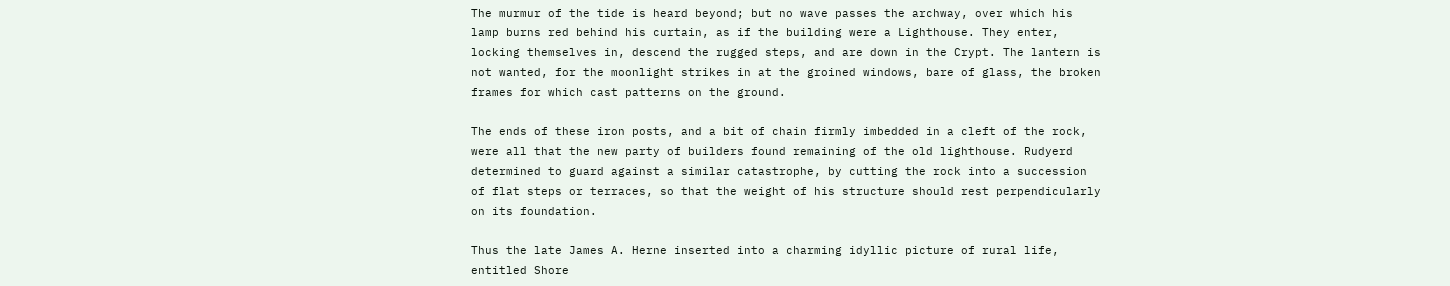The murmur of the tide is heard beyond; but no wave passes the archway, over which his lamp burns red behind his curtain, as if the building were a Lighthouse. They enter, locking themselves in, descend the rugged steps, and are down in the Crypt. The lantern is not wanted, for the moonlight strikes in at the groined windows, bare of glass, the broken frames for which cast patterns on the ground.

The ends of these iron posts, and a bit of chain firmly imbedded in a cleft of the rock, were all that the new party of builders found remaining of the old lighthouse. Rudyerd determined to guard against a similar catastrophe, by cutting the rock into a succession of flat steps or terraces, so that the weight of his structure should rest perpendicularly on its foundation.

Thus the late James A. Herne inserted into a charming idyllic picture of rural life, entitled Shore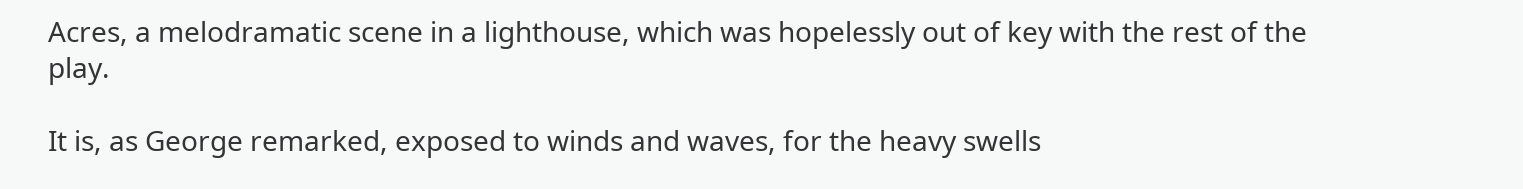Acres, a melodramatic scene in a lighthouse, which was hopelessly out of key with the rest of the play.

It is, as George remarked, exposed to winds and waves, for the heavy swells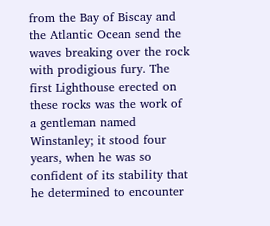from the Bay of Biscay and the Atlantic Ocean send the waves breaking over the rock with prodigious fury. The first Lighthouse erected on these rocks was the work of a gentleman named Winstanley; it stood four years, when he was so confident of its stability that he determined to encounter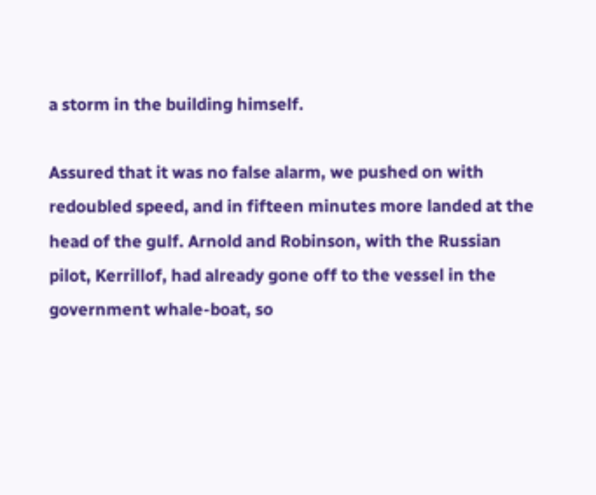a storm in the building himself.

Assured that it was no false alarm, we pushed on with redoubled speed, and in fifteen minutes more landed at the head of the gulf. Arnold and Robinson, with the Russian pilot, Kerrillof, had already gone off to the vessel in the government whale-boat, so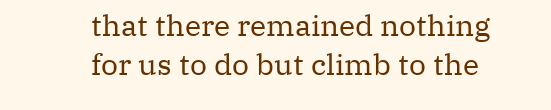that there remained nothing for us to do but climb to the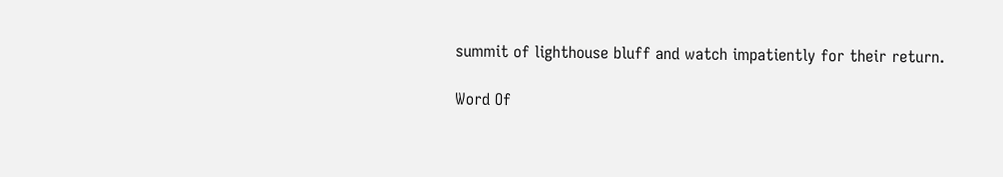summit of lighthouse bluff and watch impatiently for their return.

Word Of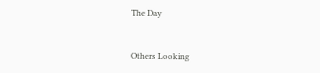The Day


Others Looking